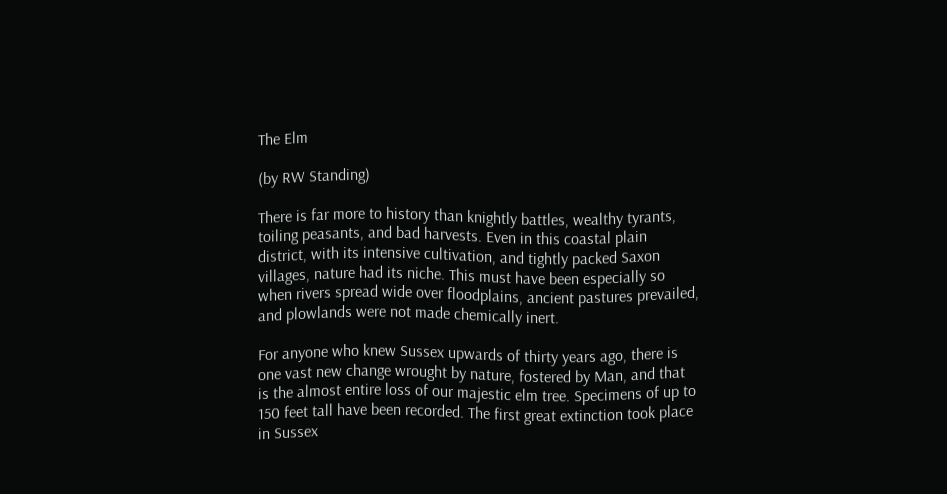The Elm

(by RW Standing)

There is far more to history than knightly battles, wealthy tyrants, toiling peasants, and bad harvests. Even in this coastal plain district, with its intensive cultivation, and tightly packed Saxon villages, nature had its niche. This must have been especially so when rivers spread wide over floodplains, ancient pastures prevailed, and plowlands were not made chemically inert.

For anyone who knew Sussex upwards of thirty years ago, there is one vast new change wrought by nature, fostered by Man, and that is the almost entire loss of our majestic elm tree. Specimens of up to 150 feet tall have been recorded. The first great extinction took place in Sussex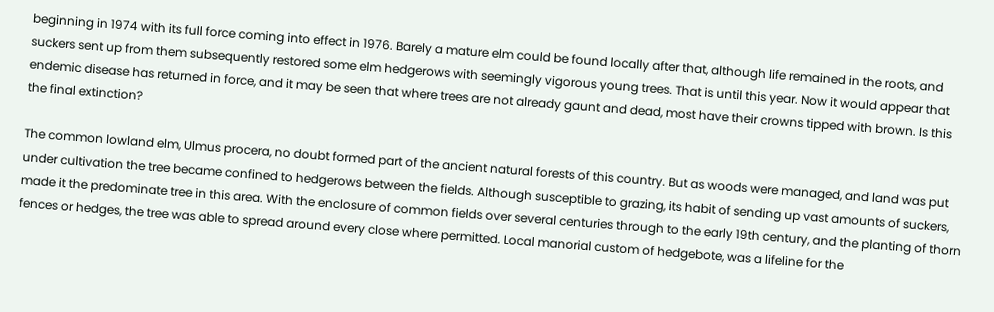beginning in 1974 with its full force coming into effect in 1976. Barely a mature elm could be found locally after that, although life remained in the roots, and suckers sent up from them subsequently restored some elm hedgerows with seemingly vigorous young trees. That is until this year. Now it would appear that endemic disease has returned in force, and it may be seen that where trees are not already gaunt and dead, most have their crowns tipped with brown. Is this the final extinction?

The common lowland elm, Ulmus procera, no doubt formed part of the ancient natural forests of this country. But as woods were managed, and land was put under cultivation the tree became confined to hedgerows between the fields. Although susceptible to grazing, its habit of sending up vast amounts of suckers, made it the predominate tree in this area. With the enclosure of common fields over several centuries through to the early 19th century, and the planting of thorn fences or hedges, the tree was able to spread around every close where permitted. Local manorial custom of hedgebote, was a lifeline for the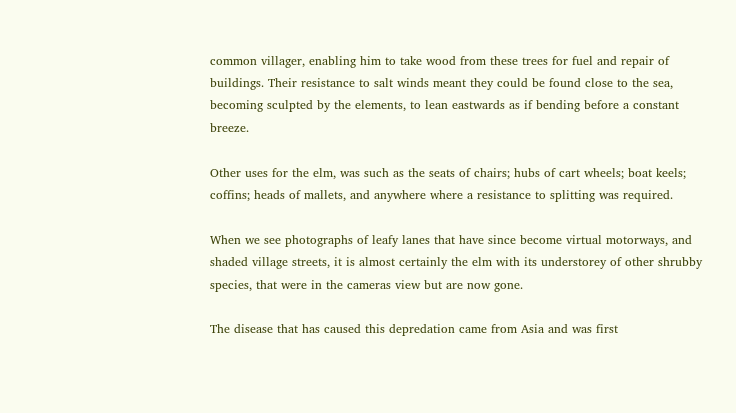common villager, enabling him to take wood from these trees for fuel and repair of buildings. Their resistance to salt winds meant they could be found close to the sea, becoming sculpted by the elements, to lean eastwards as if bending before a constant breeze.

Other uses for the elm, was such as the seats of chairs; hubs of cart wheels; boat keels; coffins; heads of mallets, and anywhere where a resistance to splitting was required.

When we see photographs of leafy lanes that have since become virtual motorways, and shaded village streets, it is almost certainly the elm with its understorey of other shrubby species, that were in the cameras view but are now gone.

The disease that has caused this depredation came from Asia and was first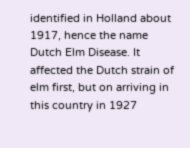identified in Holland about 1917, hence the name Dutch Elm Disease. It affected the Dutch strain of elm first, but on arriving in this country in 1927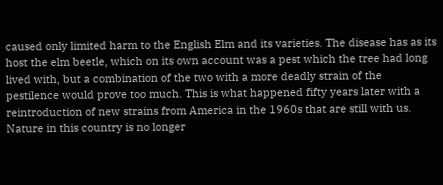caused only limited harm to the English Elm and its varieties. The disease has as its host the elm beetle, which on its own account was a pest which the tree had long lived with, but a combination of the two with a more deadly strain of the pestilence would prove too much. This is what happened fifty years later with a reintroduction of new strains from America in the 1960s that are still with us. Nature in this country is no longer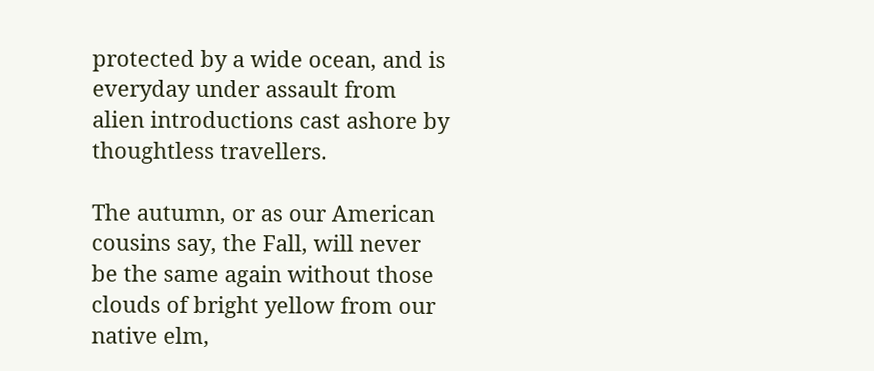protected by a wide ocean, and is everyday under assault from alien introductions cast ashore by thoughtless travellers.

The autumn, or as our American cousins say, the Fall, will never be the same again without those clouds of bright yellow from our native elm,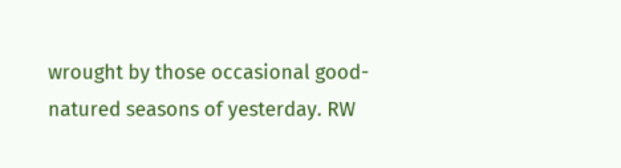wrought by those occasional good-natured seasons of yesterday. RW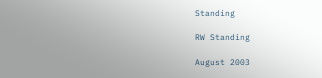Standing

RW Standing

August 2003